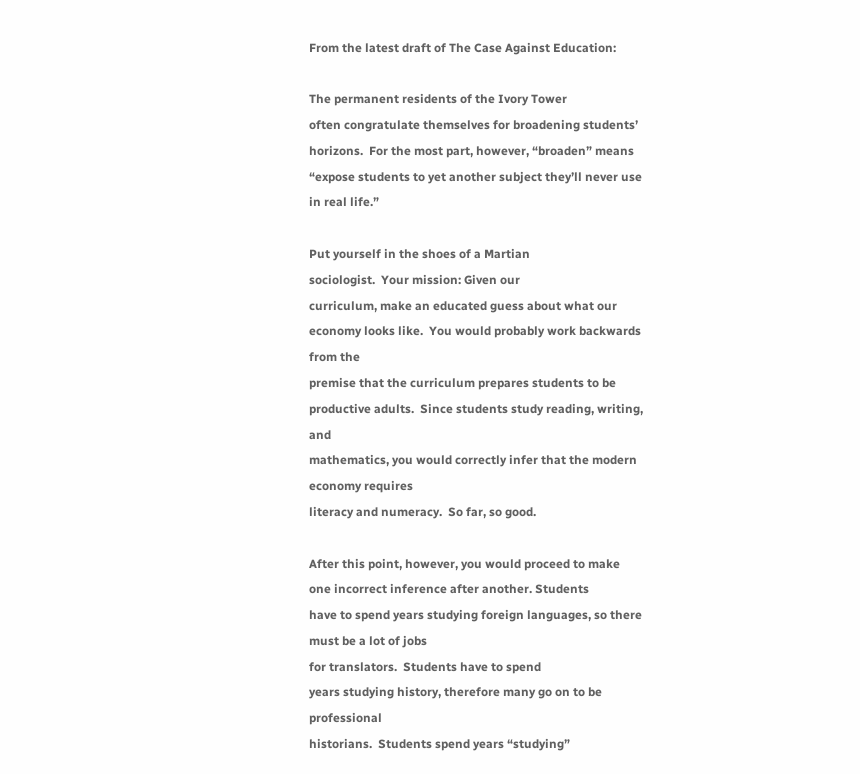From the latest draft of The Case Against Education:

The permanent residents of the Ivory Tower
often congratulate themselves for broadening students’ horizons.  For the most part, however, “broaden” means
“expose students to yet another subject they’ll never use in real life.”

Put yourself in the shoes of a Martian
sociologist.  Your mission: Given our
curriculum, make an educated guess about what our economy looks like.  You would probably work backwards from the
premise that the curriculum prepares students to be productive adults.  Since students study reading, writing, and
mathematics, you would correctly infer that the modern economy requires
literacy and numeracy.  So far, so good.

After this point, however, you would proceed to make
one incorrect inference after another. Students
have to spend years studying foreign languages, so there must be a lot of jobs
for translators.  Students have to spend
years studying history, therefore many go on to be professional
historians.  Students spend years “studying”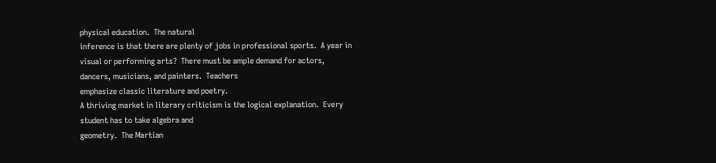physical education.  The natural
inference is that there are plenty of jobs in professional sports.  A year in visual or performing arts?  There must be ample demand for actors,
dancers, musicians, and painters.  Teachers
emphasize classic literature and poetry.
A thriving market in literary criticism is the logical explanation.  Every student has to take algebra and
geometry.  The Martian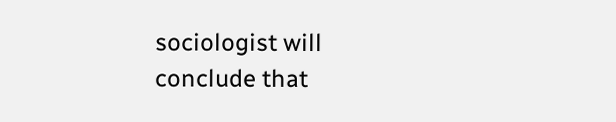sociologist will
conclude that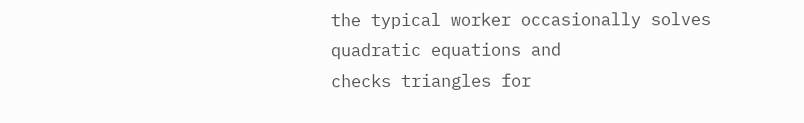the typical worker occasionally solves quadratic equations and
checks triangles for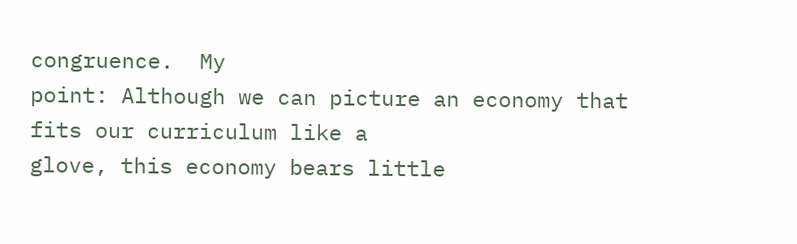congruence.  My
point: Although we can picture an economy that fits our curriculum like a
glove, this economy bears little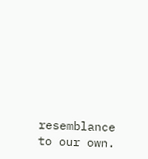resemblance to our own.